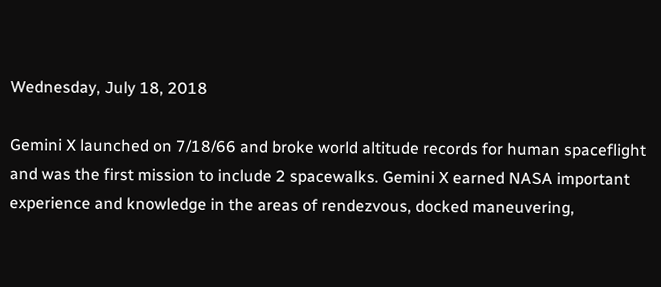Wednesday, July 18, 2018

Gemini X launched on 7/18/66 and broke world altitude records for human spaceflight and was the first mission to include 2 spacewalks. Gemini X earned NASA important experience and knowledge in the areas of rendezvous, docked maneuvering,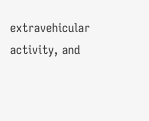extravehicular activity, and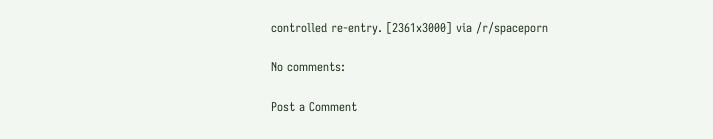controlled re-entry. [2361x3000] via /r/spaceporn

No comments:

Post a Comment